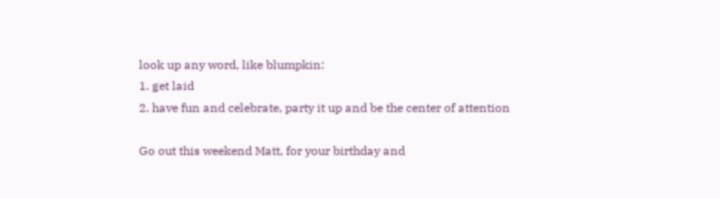look up any word, like blumpkin:
1. get laid
2. have fun and celebrate, party it up and be the center of attention

Go out this weekend Matt, for your birthday and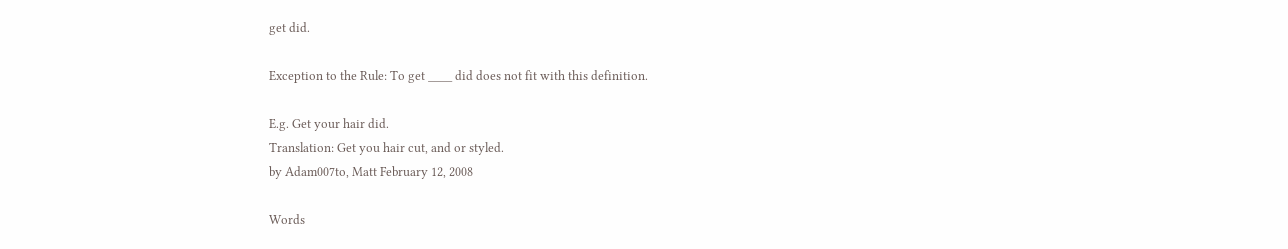get did.

Exception to the Rule: To get ____ did does not fit with this definition.

E.g. Get your hair did.
Translation: Get you hair cut, and or styled.
by Adam007to, Matt February 12, 2008

Words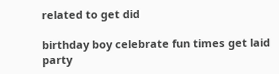related to get did

birthday boy celebrate fun times get laid party